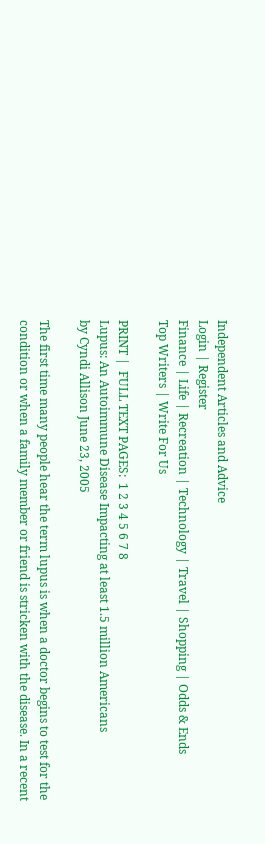Independent Articles and Advice
Login | Register
Finance | Life | Recreation | Technology | Travel | Shopping | Odds & Ends
Top Writers | Write For Us

PRINT |  FULL TEXT PAGES:  1 2 3 4 5 6 7 8
Lupus: An Autoimmune Disease Impacting at least 1.5 million Americans
by Cyndi Allison June 23, 2005

The first time many people hear the term lupus is when a doctor begins to test for the condition or when a family member or friend is stricken with the disease. In a recent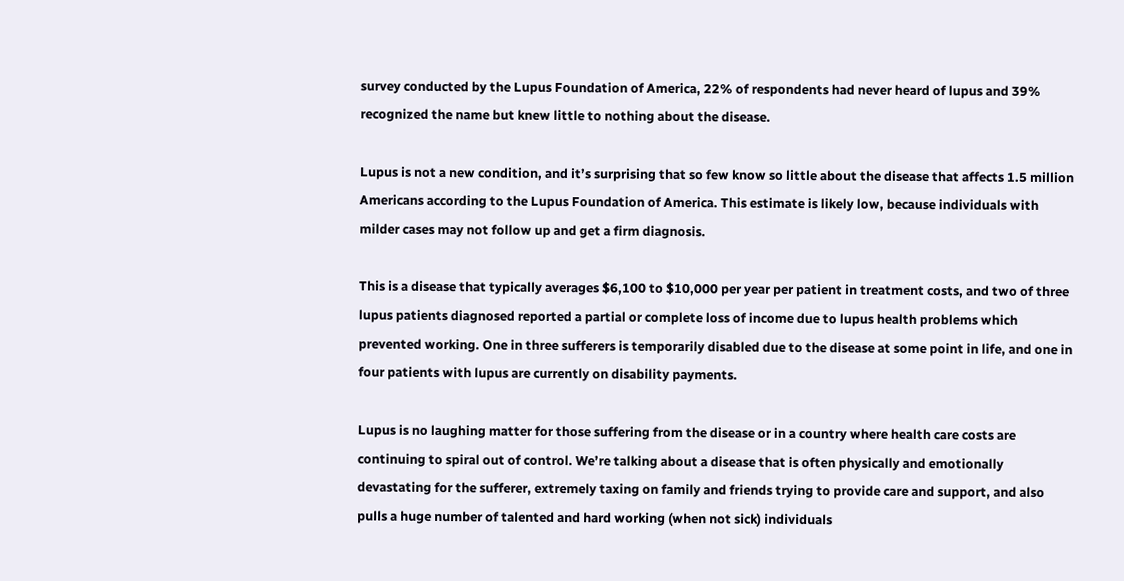survey conducted by the Lupus Foundation of America, 22% of respondents had never heard of lupus and 39% recognized the name but knew little to nothing about the disease.

Lupus is not a new condition, and it’s surprising that so few know so little about the disease that affects 1.5 million Americans according to the Lupus Foundation of America. This estimate is likely low, because individuals with milder cases may not follow up and get a firm diagnosis.

This is a disease that typically averages $6,100 to $10,000 per year per patient in treatment costs, and two of three lupus patients diagnosed reported a partial or complete loss of income due to lupus health problems which prevented working. One in three sufferers is temporarily disabled due to the disease at some point in life, and one in four patients with lupus are currently on disability payments.

Lupus is no laughing matter for those suffering from the disease or in a country where health care costs are continuing to spiral out of control. We’re talking about a disease that is often physically and emotionally devastating for the sufferer, extremely taxing on family and friends trying to provide care and support, and also pulls a huge number of talented and hard working (when not sick) individuals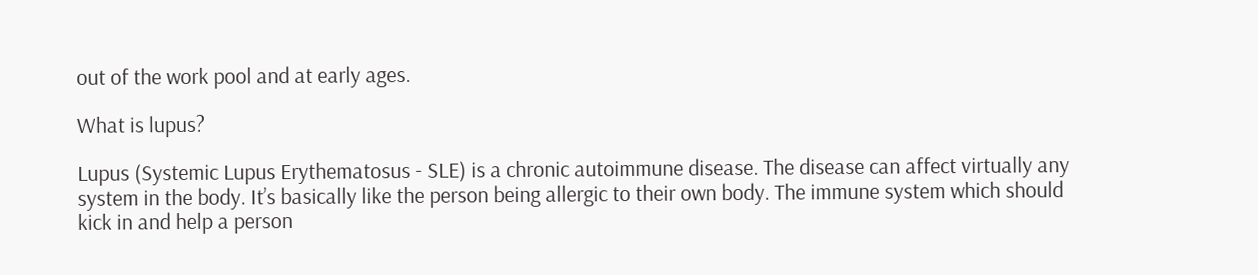out of the work pool and at early ages.

What is lupus?

Lupus (Systemic Lupus Erythematosus - SLE) is a chronic autoimmune disease. The disease can affect virtually any system in the body. It’s basically like the person being allergic to their own body. The immune system which should kick in and help a person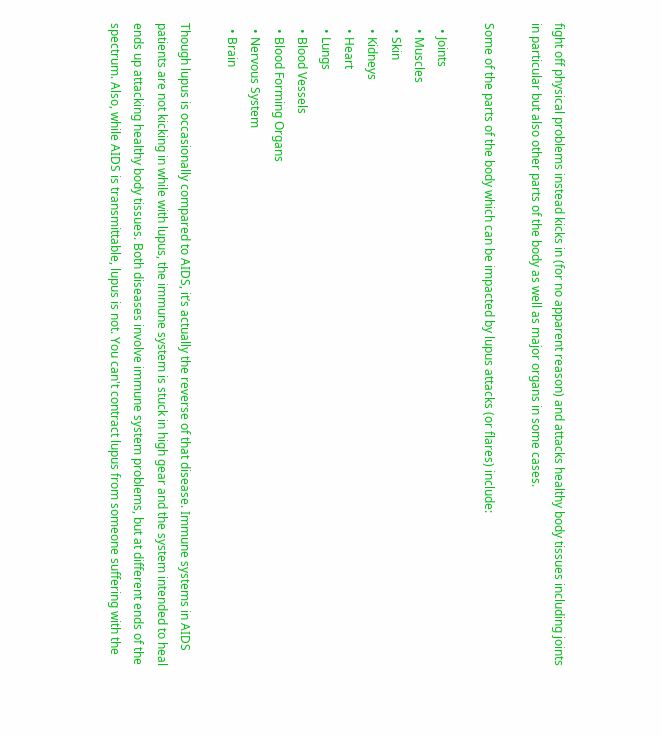fight off physical problems instead kicks in (for no apparent reason) and attacks healthy body tissues including joints in particular but also other parts of the body as well as major organs in some cases.

Some of the parts of the body which can be impacted by lupus attacks (or flares) include:

  • Joints
  • Muscles
  • Skin
  • Kidneys
  • Heart
  • Lungs
  • Blood Vessels
  • Blood Forming Organs
  • Nervous System
  • Brain

Though lupus is occasionally compared to AIDS, it’s actually the reverse of that disease. Immune systems in AIDS patients are not kicking in while with lupus, the immune system is stuck in high gear and the system intended to heal ends up attacking healthy body tissues. Both diseases involve immune system problems, but at different ends of the spectrum. Also, while AIDS is transmittable, lupus is not. You can't contract lupus from someone suffering with the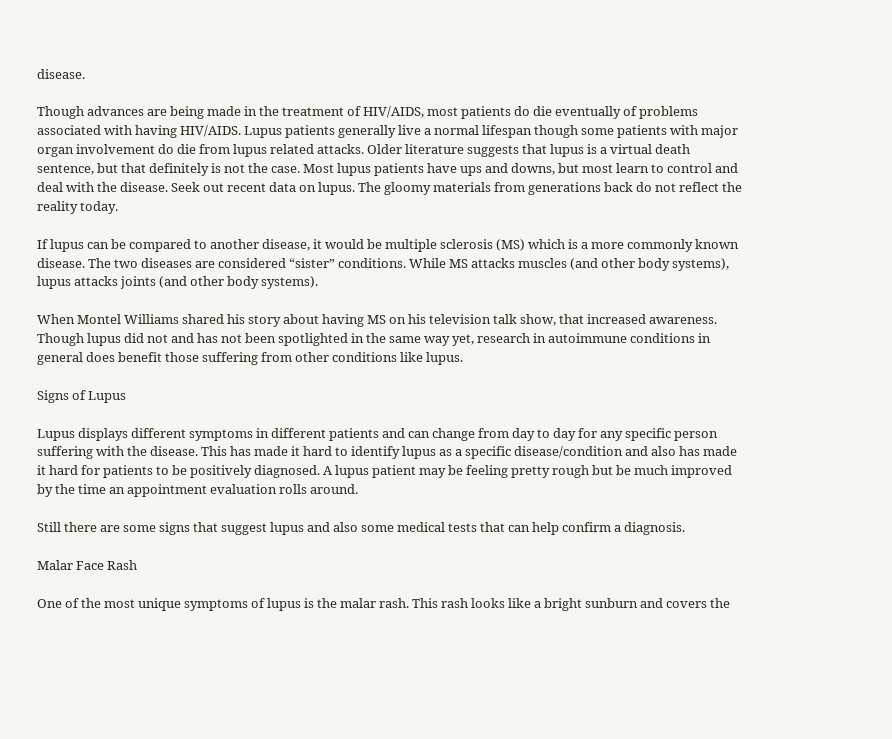disease.

Though advances are being made in the treatment of HIV/AIDS, most patients do die eventually of problems associated with having HIV/AIDS. Lupus patients generally live a normal lifespan though some patients with major organ involvement do die from lupus related attacks. Older literature suggests that lupus is a virtual death sentence, but that definitely is not the case. Most lupus patients have ups and downs, but most learn to control and deal with the disease. Seek out recent data on lupus. The gloomy materials from generations back do not reflect the reality today.

If lupus can be compared to another disease, it would be multiple sclerosis (MS) which is a more commonly known disease. The two diseases are considered “sister” conditions. While MS attacks muscles (and other body systems), lupus attacks joints (and other body systems).

When Montel Williams shared his story about having MS on his television talk show, that increased awareness. Though lupus did not and has not been spotlighted in the same way yet, research in autoimmune conditions in general does benefit those suffering from other conditions like lupus.

Signs of Lupus

Lupus displays different symptoms in different patients and can change from day to day for any specific person suffering with the disease. This has made it hard to identify lupus as a specific disease/condition and also has made it hard for patients to be positively diagnosed. A lupus patient may be feeling pretty rough but be much improved by the time an appointment evaluation rolls around.

Still there are some signs that suggest lupus and also some medical tests that can help confirm a diagnosis.

Malar Face Rash

One of the most unique symptoms of lupus is the malar rash. This rash looks like a bright sunburn and covers the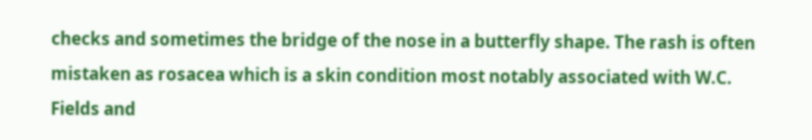checks and sometimes the bridge of the nose in a butterfly shape. The rash is often mistaken as rosacea which is a skin condition most notably associated with W.C. Fields and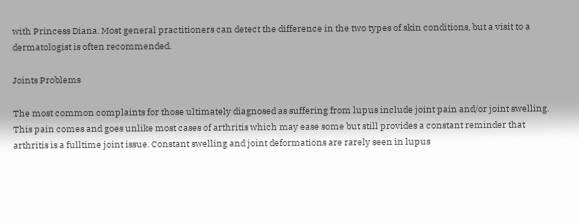with Princess Diana. Most general practitioners can detect the difference in the two types of skin conditions, but a visit to a dermatologist is often recommended.

Joints Problems

The most common complaints for those ultimately diagnosed as suffering from lupus include joint pain and/or joint swelling. This pain comes and goes unlike most cases of arthritis which may ease some but still provides a constant reminder that arthritis is a fulltime joint issue. Constant swelling and joint deformations are rarely seen in lupus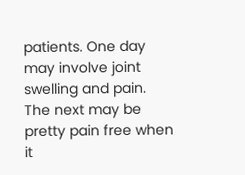patients. One day may involve joint swelling and pain. The next may be pretty pain free when it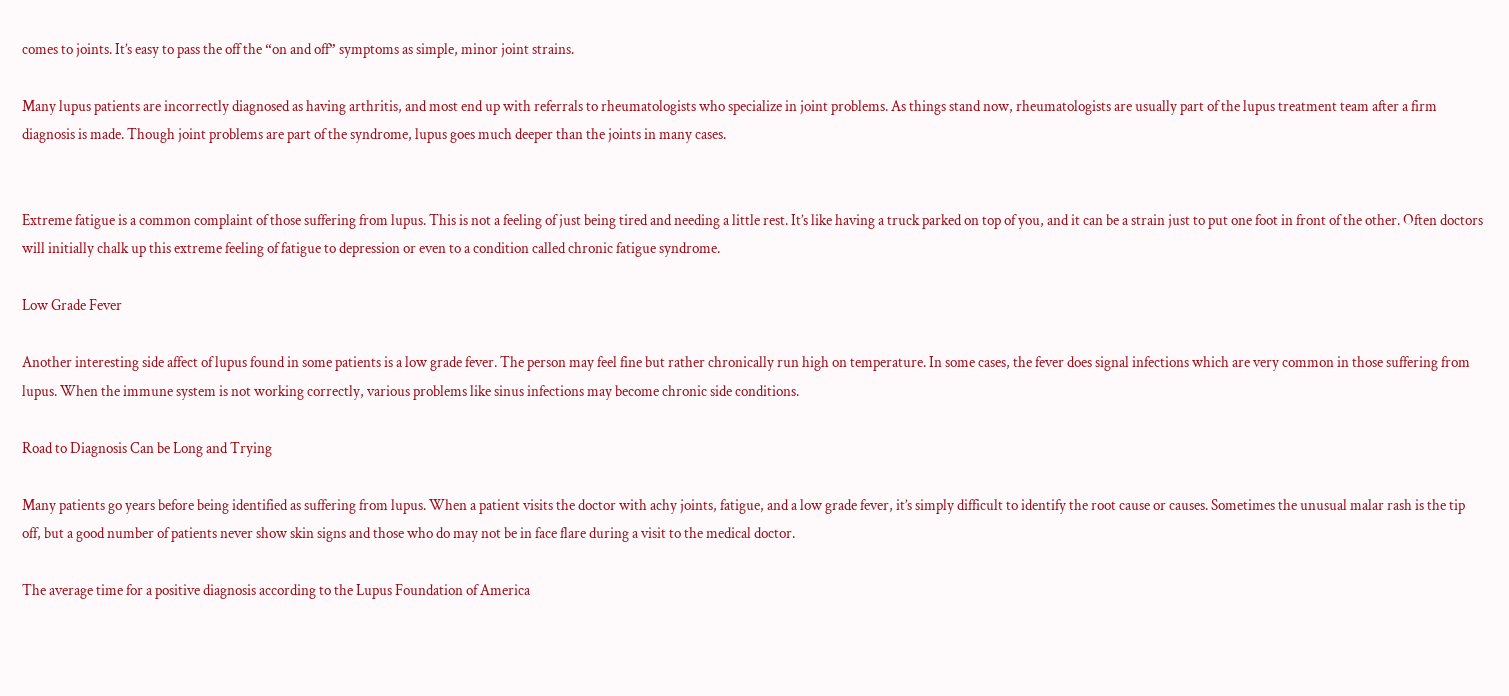comes to joints. It’s easy to pass the off the “on and off” symptoms as simple, minor joint strains.

Many lupus patients are incorrectly diagnosed as having arthritis, and most end up with referrals to rheumatologists who specialize in joint problems. As things stand now, rheumatologists are usually part of the lupus treatment team after a firm diagnosis is made. Though joint problems are part of the syndrome, lupus goes much deeper than the joints in many cases.


Extreme fatigue is a common complaint of those suffering from lupus. This is not a feeling of just being tired and needing a little rest. It’s like having a truck parked on top of you, and it can be a strain just to put one foot in front of the other. Often doctors will initially chalk up this extreme feeling of fatigue to depression or even to a condition called chronic fatigue syndrome.

Low Grade Fever

Another interesting side affect of lupus found in some patients is a low grade fever. The person may feel fine but rather chronically run high on temperature. In some cases, the fever does signal infections which are very common in those suffering from lupus. When the immune system is not working correctly, various problems like sinus infections may become chronic side conditions.

Road to Diagnosis Can be Long and Trying

Many patients go years before being identified as suffering from lupus. When a patient visits the doctor with achy joints, fatigue, and a low grade fever, it’s simply difficult to identify the root cause or causes. Sometimes the unusual malar rash is the tip off, but a good number of patients never show skin signs and those who do may not be in face flare during a visit to the medical doctor.

The average time for a positive diagnosis according to the Lupus Foundation of America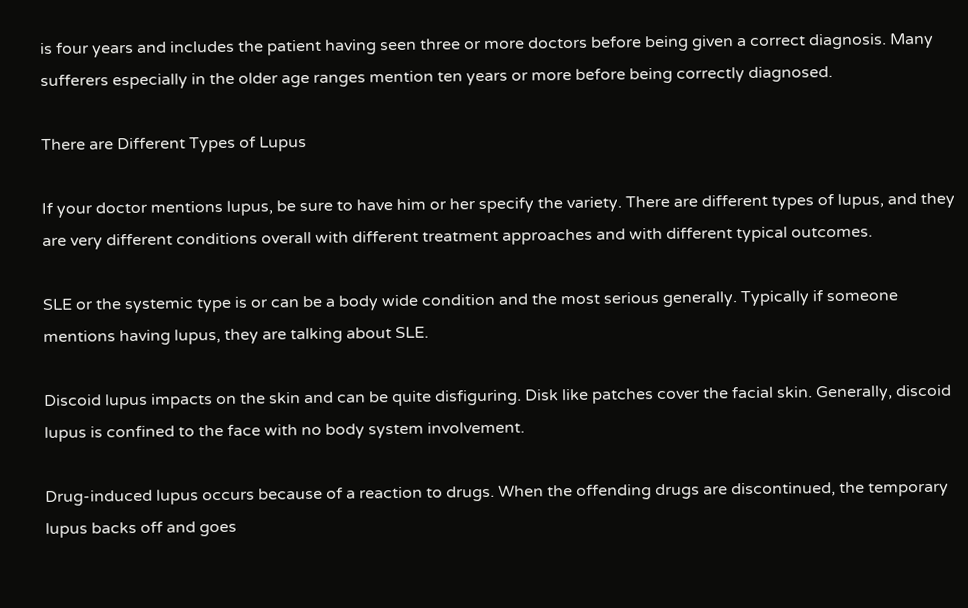is four years and includes the patient having seen three or more doctors before being given a correct diagnosis. Many sufferers especially in the older age ranges mention ten years or more before being correctly diagnosed.

There are Different Types of Lupus

If your doctor mentions lupus, be sure to have him or her specify the variety. There are different types of lupus, and they are very different conditions overall with different treatment approaches and with different typical outcomes.

SLE or the systemic type is or can be a body wide condition and the most serious generally. Typically if someone mentions having lupus, they are talking about SLE.

Discoid lupus impacts on the skin and can be quite disfiguring. Disk like patches cover the facial skin. Generally, discoid lupus is confined to the face with no body system involvement.

Drug-induced lupus occurs because of a reaction to drugs. When the offending drugs are discontinued, the temporary lupus backs off and goes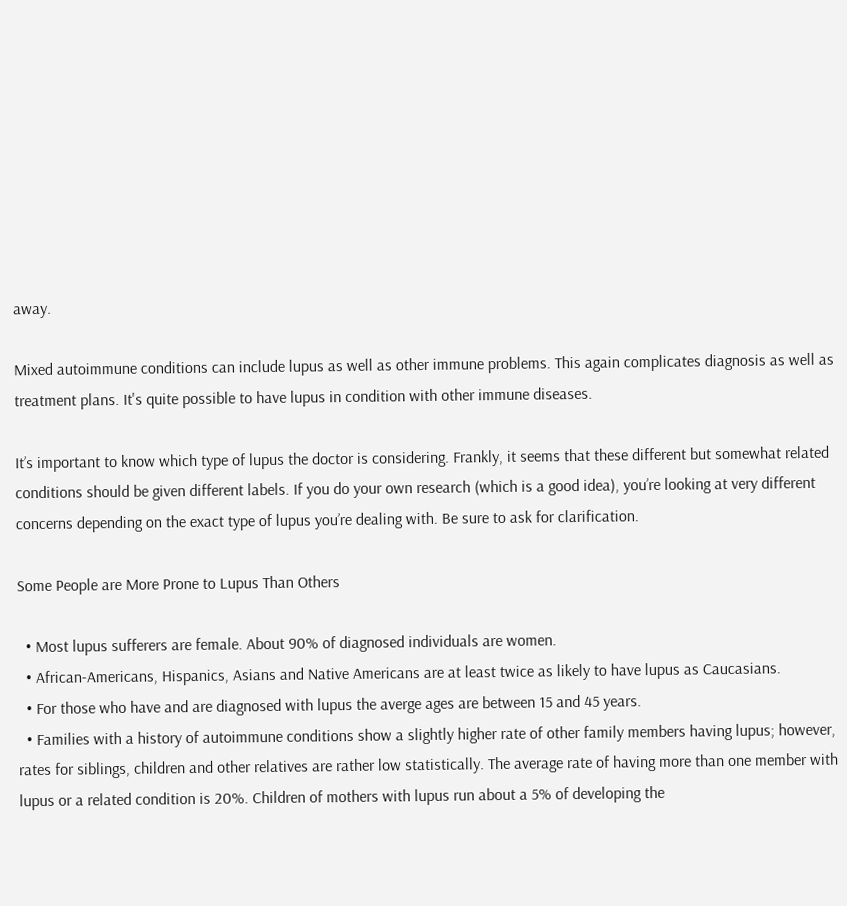away.

Mixed autoimmune conditions can include lupus as well as other immune problems. This again complicates diagnosis as well as treatment plans. It's quite possible to have lupus in condition with other immune diseases.

It’s important to know which type of lupus the doctor is considering. Frankly, it seems that these different but somewhat related conditions should be given different labels. If you do your own research (which is a good idea), you’re looking at very different concerns depending on the exact type of lupus you’re dealing with. Be sure to ask for clarification.

Some People are More Prone to Lupus Than Others

  • Most lupus sufferers are female. About 90% of diagnosed individuals are women.
  • African-Americans, Hispanics, Asians and Native Americans are at least twice as likely to have lupus as Caucasians.
  • For those who have and are diagnosed with lupus the averge ages are between 15 and 45 years.
  • Families with a history of autoimmune conditions show a slightly higher rate of other family members having lupus; however, rates for siblings, children and other relatives are rather low statistically. The average rate of having more than one member with lupus or a related condition is 20%. Children of mothers with lupus run about a 5% of developing the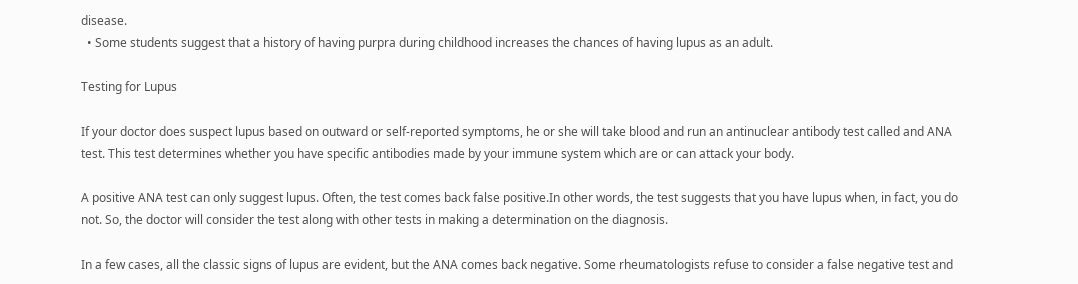disease.
  • Some students suggest that a history of having purpra during childhood increases the chances of having lupus as an adult.

Testing for Lupus

If your doctor does suspect lupus based on outward or self-reported symptoms, he or she will take blood and run an antinuclear antibody test called and ANA test. This test determines whether you have specific antibodies made by your immune system which are or can attack your body.

A positive ANA test can only suggest lupus. Often, the test comes back false positive.In other words, the test suggests that you have lupus when, in fact, you do not. So, the doctor will consider the test along with other tests in making a determination on the diagnosis.

In a few cases, all the classic signs of lupus are evident, but the ANA comes back negative. Some rheumatologists refuse to consider a false negative test and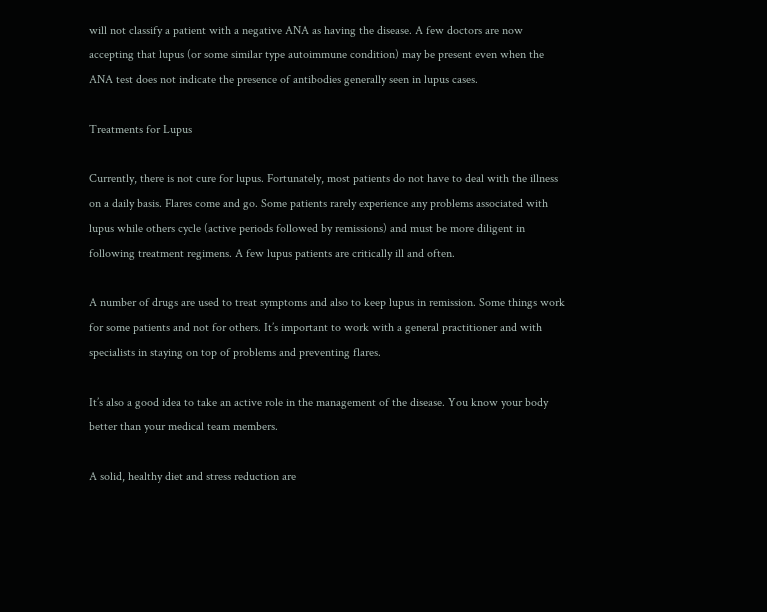will not classify a patient with a negative ANA as having the disease. A few doctors are now accepting that lupus (or some similar type autoimmune condition) may be present even when the ANA test does not indicate the presence of antibodies generally seen in lupus cases.

Treatments for Lupus

Currently, there is not cure for lupus. Fortunately, most patients do not have to deal with the illness on a daily basis. Flares come and go. Some patients rarely experience any problems associated with lupus while others cycle (active periods followed by remissions) and must be more diligent in following treatment regimens. A few lupus patients are critically ill and often.

A number of drugs are used to treat symptoms and also to keep lupus in remission. Some things work for some patients and not for others. It’s important to work with a general practitioner and with specialists in staying on top of problems and preventing flares.

It’s also a good idea to take an active role in the management of the disease. You know your body better than your medical team members.

A solid, healthy diet and stress reduction are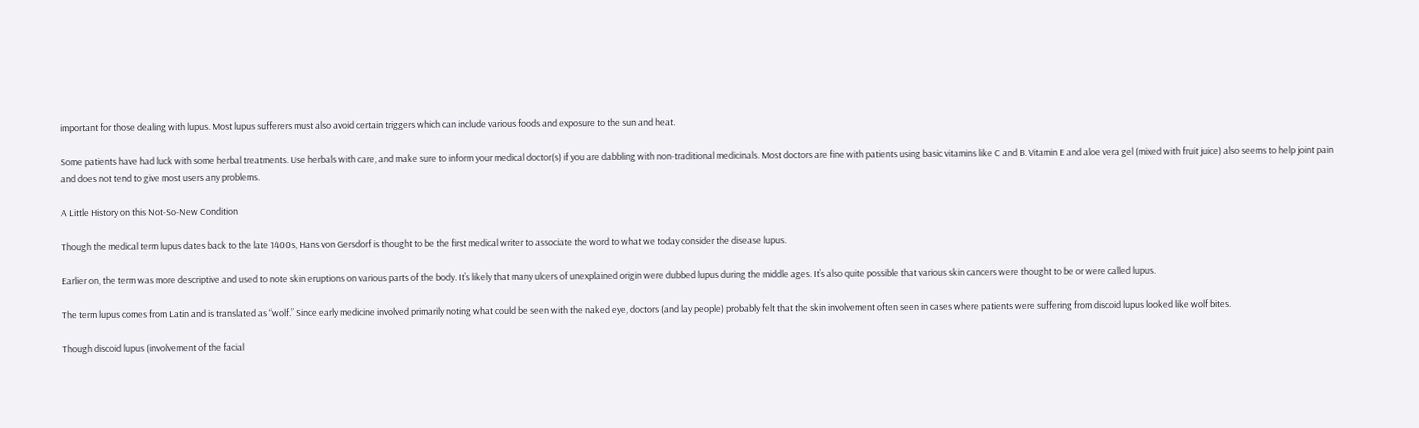important for those dealing with lupus. Most lupus sufferers must also avoid certain triggers which can include various foods and exposure to the sun and heat.

Some patients have had luck with some herbal treatments. Use herbals with care, and make sure to inform your medical doctor(s) if you are dabbling with non-traditional medicinals. Most doctors are fine with patients using basic vitamins like C and B. Vitamin E and aloe vera gel (mixed with fruit juice) also seems to help joint pain and does not tend to give most users any problems.

A Little History on this Not-So-New Condition

Though the medical term lupus dates back to the late 1400s, Hans von Gersdorf is thought to be the first medical writer to associate the word to what we today consider the disease lupus.

Earlier on, the term was more descriptive and used to note skin eruptions on various parts of the body. It’s likely that many ulcers of unexplained origin were dubbed lupus during the middle ages. It’s also quite possible that various skin cancers were thought to be or were called lupus.

The term lupus comes from Latin and is translated as “wolf.” Since early medicine involved primarily noting what could be seen with the naked eye, doctors (and lay people) probably felt that the skin involvement often seen in cases where patients were suffering from discoid lupus looked like wolf bites.

Though discoid lupus (involvement of the facial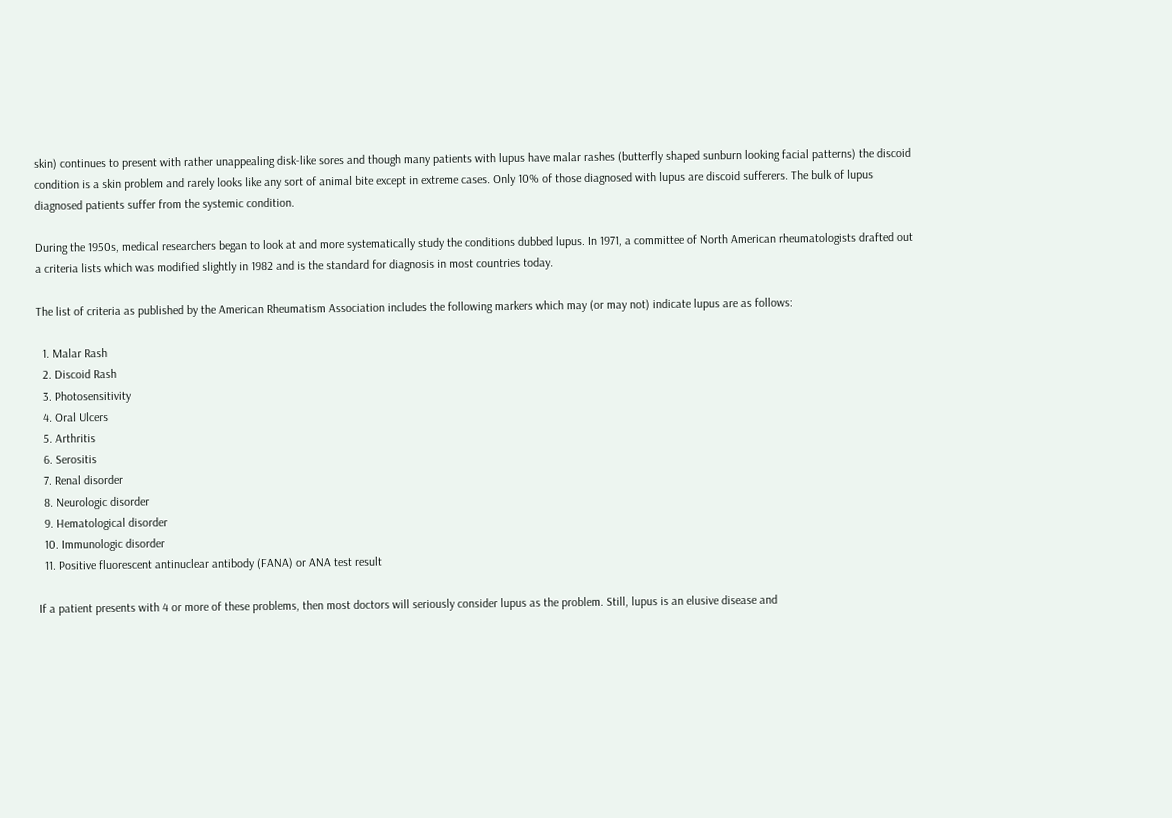skin) continues to present with rather unappealing disk-like sores and though many patients with lupus have malar rashes (butterfly shaped sunburn looking facial patterns) the discoid condition is a skin problem and rarely looks like any sort of animal bite except in extreme cases. Only 10% of those diagnosed with lupus are discoid sufferers. The bulk of lupus diagnosed patients suffer from the systemic condition.

During the 1950s, medical researchers began to look at and more systematically study the conditions dubbed lupus. In 1971, a committee of North American rheumatologists drafted out a criteria lists which was modified slightly in 1982 and is the standard for diagnosis in most countries today.

The list of criteria as published by the American Rheumatism Association includes the following markers which may (or may not) indicate lupus are as follows:

  1. Malar Rash
  2. Discoid Rash
  3. Photosensitivity
  4. Oral Ulcers
  5. Arthritis
  6. Serositis
  7. Renal disorder
  8. Neurologic disorder
  9. Hematological disorder
  10. Immunologic disorder
  11. Positive fluorescent antinuclear antibody (FANA) or ANA test result

If a patient presents with 4 or more of these problems, then most doctors will seriously consider lupus as the problem. Still, lupus is an elusive disease and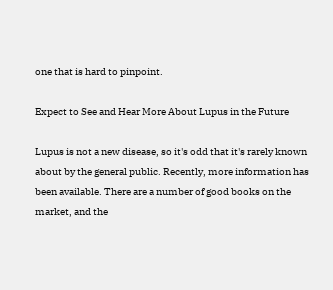one that is hard to pinpoint.

Expect to See and Hear More About Lupus in the Future

Lupus is not a new disease, so it's odd that it's rarely known about by the general public. Recently, more information has been available. There are a number of good books on the market, and the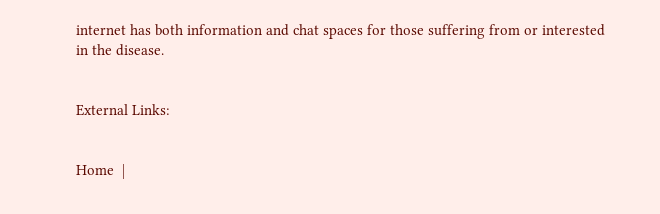internet has both information and chat spaces for those suffering from or interested in the disease.


External Links:


Home  |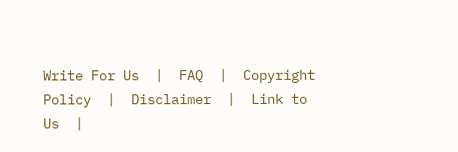Write For Us  |  FAQ  |  Copyright Policy  |  Disclaimer  |  Link to Us  |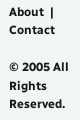About  |  Contact

© 2005 All Rights Reserved.